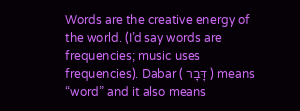Words are the creative energy of the world. (I’d say words are frequencies; music uses frequencies). Dabar ( דָּבָר ) means “word” and it also means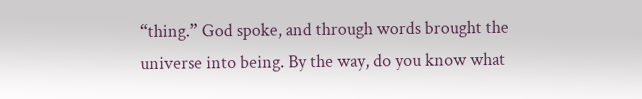“thing.” God spoke, and through words brought the universe into being. By the way, do you know what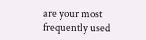are your most frequently used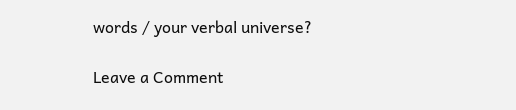words / your verbal universe?

Leave a Comment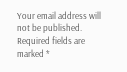Your email address will not be published. Required fields are marked *